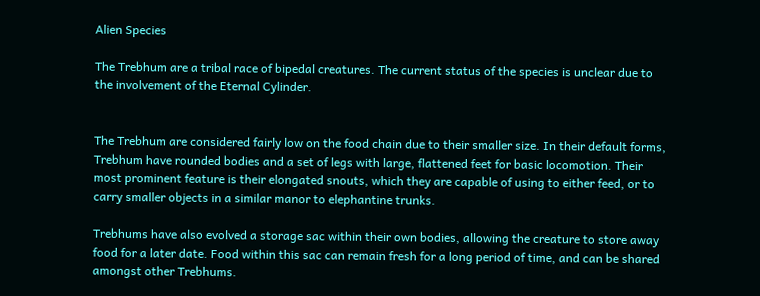Alien Species

The Trebhum are a tribal race of bipedal creatures. The current status of the species is unclear due to the involvement of the Eternal Cylinder.


The Trebhum are considered fairly low on the food chain due to their smaller size. In their default forms, Trebhum have rounded bodies and a set of legs with large, flattened feet for basic locomotion. Their most prominent feature is their elongated snouts, which they are capable of using to either feed, or to carry smaller objects in a similar manor to elephantine trunks.

Trebhums have also evolved a storage sac within their own bodies, allowing the creature to store away food for a later date. Food within this sac can remain fresh for a long period of time, and can be shared amongst other Trebhums.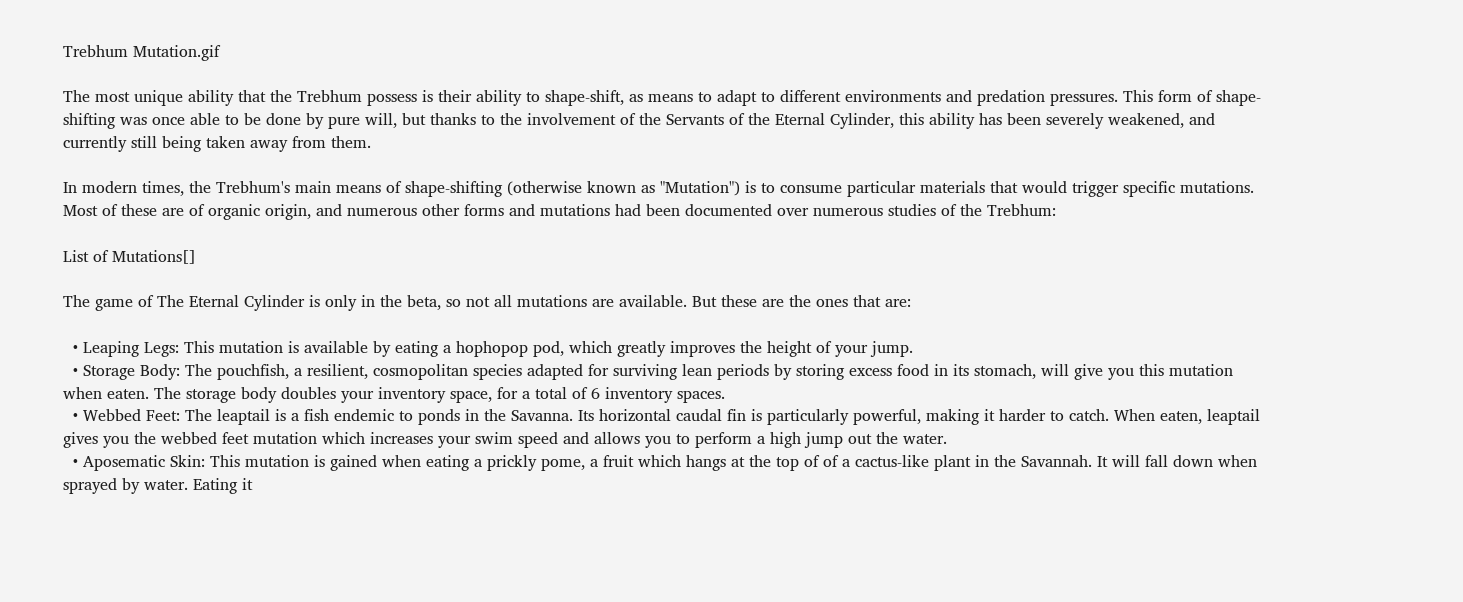Trebhum Mutation.gif

The most unique ability that the Trebhum possess is their ability to shape-shift, as means to adapt to different environments and predation pressures. This form of shape-shifting was once able to be done by pure will, but thanks to the involvement of the Servants of the Eternal Cylinder, this ability has been severely weakened, and currently still being taken away from them.

In modern times, the Trebhum's main means of shape-shifting (otherwise known as "Mutation") is to consume particular materials that would trigger specific mutations. Most of these are of organic origin, and numerous other forms and mutations had been documented over numerous studies of the Trebhum:

List of Mutations[]

The game of The Eternal Cylinder is only in the beta, so not all mutations are available. But these are the ones that are:

  • Leaping Legs: This mutation is available by eating a hophopop pod, which greatly improves the height of your jump.
  • Storage Body: The pouchfish, a resilient, cosmopolitan species adapted for surviving lean periods by storing excess food in its stomach, will give you this mutation when eaten. The storage body doubles your inventory space, for a total of 6 inventory spaces.
  • Webbed Feet: The leaptail is a fish endemic to ponds in the Savanna. Its horizontal caudal fin is particularly powerful, making it harder to catch. When eaten, leaptail gives you the webbed feet mutation which increases your swim speed and allows you to perform a high jump out the water.
  • Aposematic Skin: This mutation is gained when eating a prickly pome, a fruit which hangs at the top of of a cactus-like plant in the Savannah. It will fall down when sprayed by water. Eating it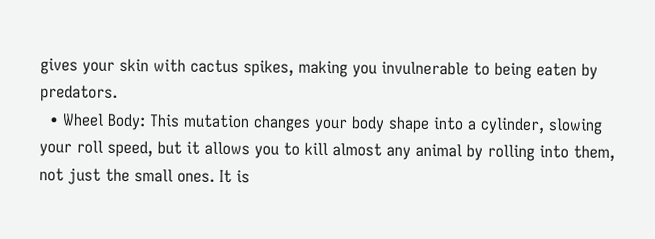gives your skin with cactus spikes, making you invulnerable to being eaten by predators.
  • Wheel Body: This mutation changes your body shape into a cylinder, slowing your roll speed, but it allows you to kill almost any animal by rolling into them, not just the small ones. It is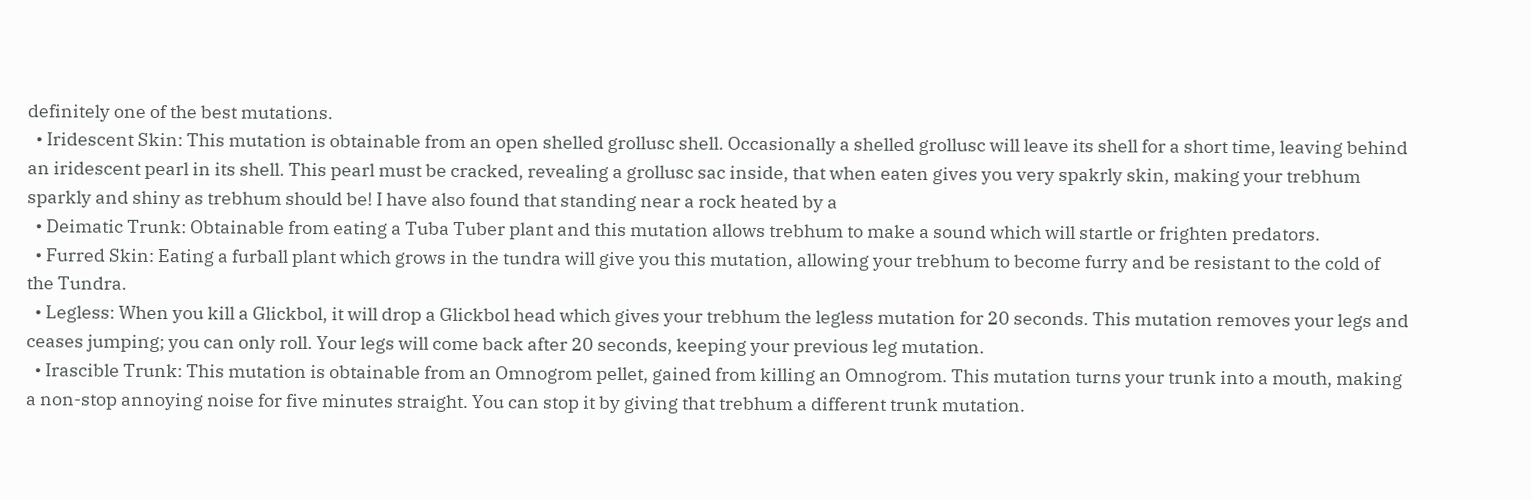definitely one of the best mutations.
  • Iridescent Skin: This mutation is obtainable from an open shelled grollusc shell. Occasionally a shelled grollusc will leave its shell for a short time, leaving behind an iridescent pearl in its shell. This pearl must be cracked, revealing a grollusc sac inside, that when eaten gives you very spakrly skin, making your trebhum sparkly and shiny as trebhum should be! I have also found that standing near a rock heated by a
  • Deimatic Trunk: Obtainable from eating a Tuba Tuber plant and this mutation allows trebhum to make a sound which will startle or frighten predators.
  • Furred Skin: Eating a furball plant which grows in the tundra will give you this mutation, allowing your trebhum to become furry and be resistant to the cold of the Tundra.
  • Legless: When you kill a Glickbol, it will drop a Glickbol head which gives your trebhum the legless mutation for 20 seconds. This mutation removes your legs and ceases jumping; you can only roll. Your legs will come back after 20 seconds, keeping your previous leg mutation.
  • Irascible Trunk: This mutation is obtainable from an Omnogrom pellet, gained from killing an Omnogrom. This mutation turns your trunk into a mouth, making a non-stop annoying noise for five minutes straight. You can stop it by giving that trebhum a different trunk mutation.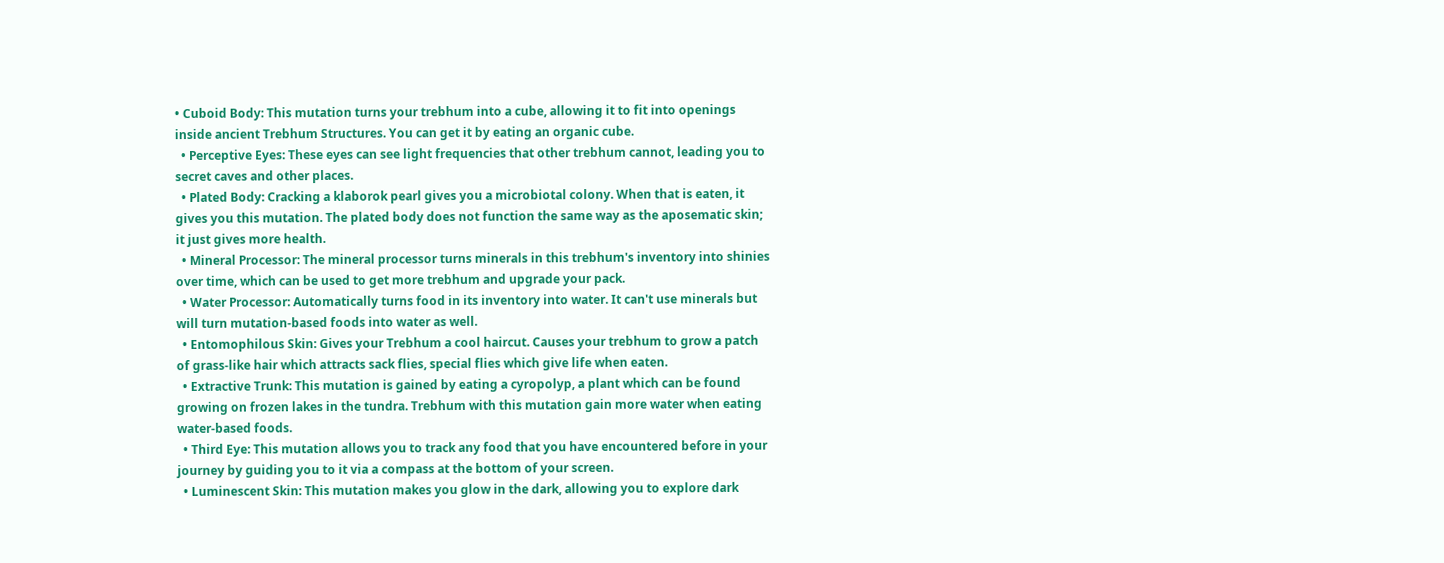• Cuboid Body: This mutation turns your trebhum into a cube, allowing it to fit into openings inside ancient Trebhum Structures. You can get it by eating an organic cube.
  • Perceptive Eyes: These eyes can see light frequencies that other trebhum cannot, leading you to secret caves and other places.
  • Plated Body: Cracking a klaborok pearl gives you a microbiotal colony. When that is eaten, it gives you this mutation. The plated body does not function the same way as the aposematic skin; it just gives more health.
  • Mineral Processor: The mineral processor turns minerals in this trebhum's inventory into shinies over time, which can be used to get more trebhum and upgrade your pack.
  • Water Processor: Automatically turns food in its inventory into water. It can't use minerals but will turn mutation-based foods into water as well.
  • Entomophilous Skin: Gives your Trebhum a cool haircut. Causes your trebhum to grow a patch of grass-like hair which attracts sack flies, special flies which give life when eaten.
  • Extractive Trunk: This mutation is gained by eating a cyropolyp, a plant which can be found growing on frozen lakes in the tundra. Trebhum with this mutation gain more water when eating water-based foods.
  • Third Eye: This mutation allows you to track any food that you have encountered before in your journey by guiding you to it via a compass at the bottom of your screen.
  • Luminescent Skin: This mutation makes you glow in the dark, allowing you to explore dark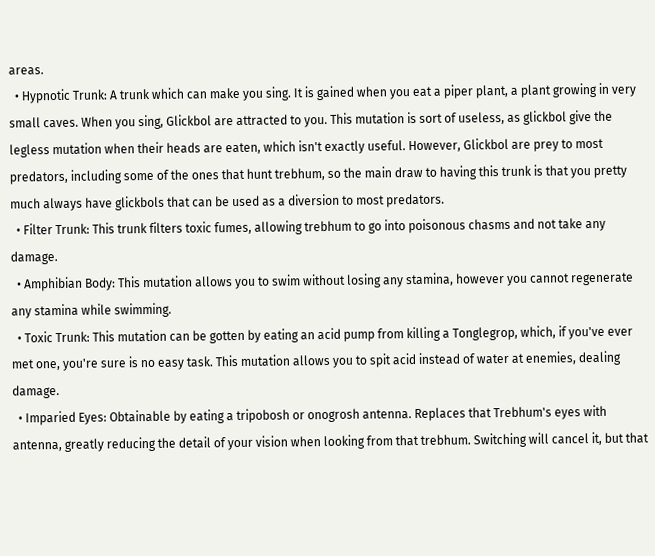areas.
  • Hypnotic Trunk: A trunk which can make you sing. It is gained when you eat a piper plant, a plant growing in very small caves. When you sing, Glickbol are attracted to you. This mutation is sort of useless, as glickbol give the legless mutation when their heads are eaten, which isn't exactly useful. However, Glickbol are prey to most predators, including some of the ones that hunt trebhum, so the main draw to having this trunk is that you pretty much always have glickbols that can be used as a diversion to most predators.
  • Filter Trunk: This trunk filters toxic fumes, allowing trebhum to go into poisonous chasms and not take any damage.
  • Amphibian Body: This mutation allows you to swim without losing any stamina, however you cannot regenerate any stamina while swimming.
  • Toxic Trunk: This mutation can be gotten by eating an acid pump from killing a Tonglegrop, which, if you've ever met one, you're sure is no easy task. This mutation allows you to spit acid instead of water at enemies, dealing damage.
  • Imparied Eyes: Obtainable by eating a tripobosh or onogrosh antenna. Replaces that Trebhum's eyes with antenna, greatly reducing the detail of your vision when looking from that trebhum. Switching will cancel it, but that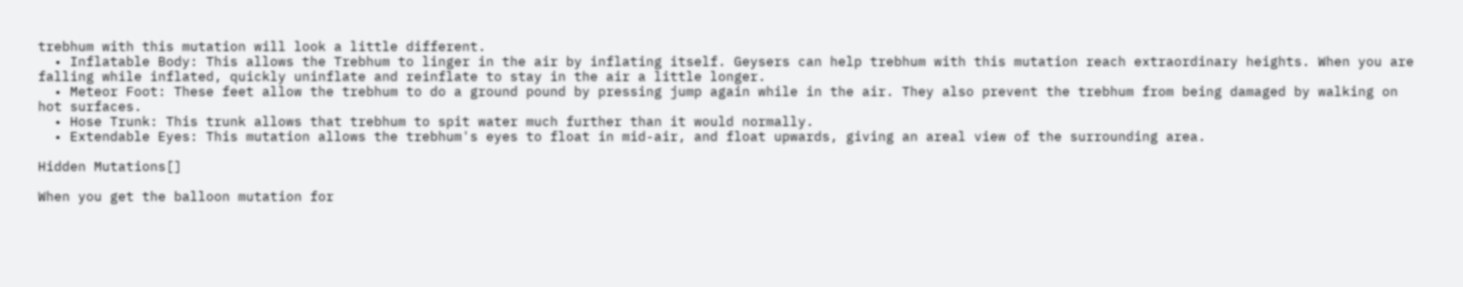trebhum with this mutation will look a little different.
  • Inflatable Body: This allows the Trebhum to linger in the air by inflating itself. Geysers can help trebhum with this mutation reach extraordinary heights. When you are falling while inflated, quickly uninflate and reinflate to stay in the air a little longer.
  • Meteor Foot: These feet allow the trebhum to do a ground pound by pressing jump again while in the air. They also prevent the trebhum from being damaged by walking on hot surfaces.
  • Hose Trunk: This trunk allows that trebhum to spit water much further than it would normally.
  • Extendable Eyes: This mutation allows the trebhum's eyes to float in mid-air, and float upwards, giving an areal view of the surrounding area.

Hidden Mutations[]

When you get the balloon mutation for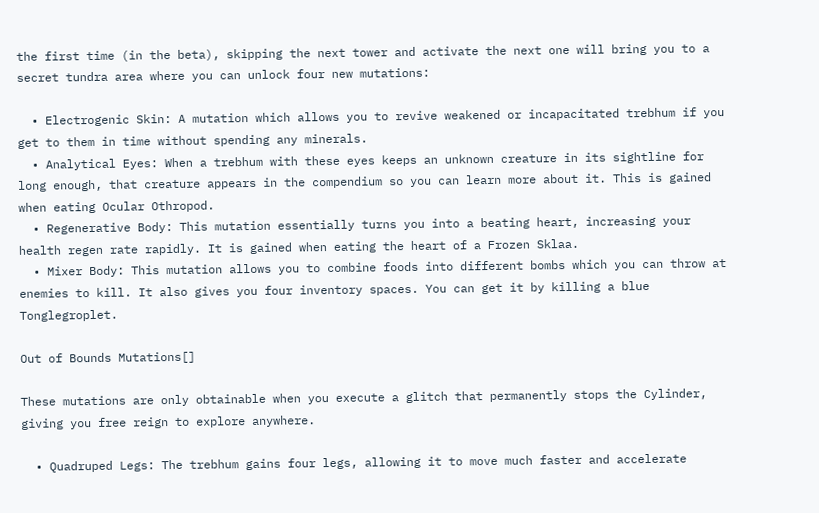the first time (in the beta), skipping the next tower and activate the next one will bring you to a secret tundra area where you can unlock four new mutations:

  • Electrogenic Skin: A mutation which allows you to revive weakened or incapacitated trebhum if you get to them in time without spending any minerals.
  • Analytical Eyes: When a trebhum with these eyes keeps an unknown creature in its sightline for long enough, that creature appears in the compendium so you can learn more about it. This is gained when eating Ocular Othropod.
  • Regenerative Body: This mutation essentially turns you into a beating heart, increasing your health regen rate rapidly. It is gained when eating the heart of a Frozen Sklaa.
  • Mixer Body: This mutation allows you to combine foods into different bombs which you can throw at enemies to kill. It also gives you four inventory spaces. You can get it by killing a blue Tonglegroplet.

Out of Bounds Mutations[]

These mutations are only obtainable when you execute a glitch that permanently stops the Cylinder, giving you free reign to explore anywhere.

  • Quadruped Legs: The trebhum gains four legs, allowing it to move much faster and accelerate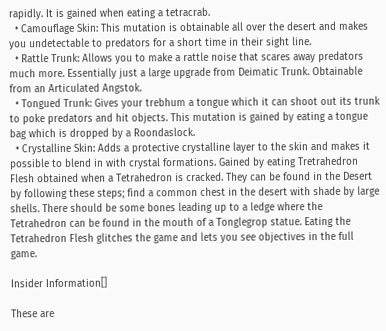rapidly. It is gained when eating a tetracrab.
  • Camouflage Skin: This mutation is obtainable all over the desert and makes you undetectable to predators for a short time in their sight line.
  • Rattle Trunk: Allows you to make a rattle noise that scares away predators much more. Essentially just a large upgrade from Deimatic Trunk. Obtainable from an Articulated Angstok.
  • Tongued Trunk: Gives your trebhum a tongue which it can shoot out its trunk to poke predators and hit objects. This mutation is gained by eating a tongue bag which is dropped by a Roondaslock.
  • Crystalline Skin: Adds a protective crystalline layer to the skin and makes it possible to blend in with crystal formations. Gained by eating Tretrahedron Flesh obtained when a Tetrahedron is cracked. They can be found in the Desert by following these steps; find a common chest in the desert with shade by large shells. There should be some bones leading up to a ledge where the Tetrahedron can be found in the mouth of a Tonglegrop statue. Eating the Tetrahedron Flesh glitches the game and lets you see objectives in the full game.

Insider Information[]

These are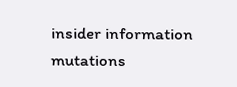insider information mutations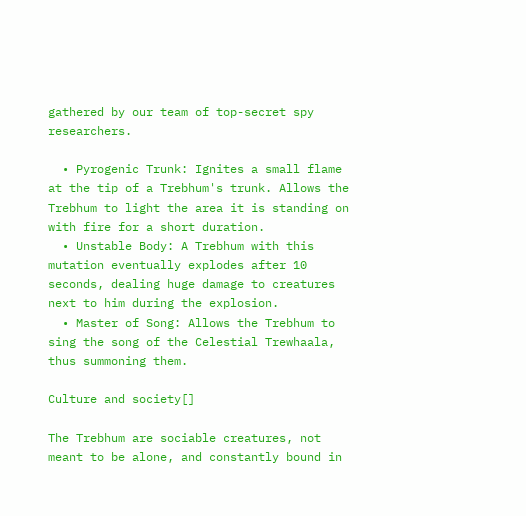gathered by our team of top-secret spy researchers.

  • Pyrogenic Trunk: Ignites a small flame at the tip of a Trebhum's trunk. Allows the Trebhum to light the area it is standing on with fire for a short duration.
  • Unstable Body: A Trebhum with this mutation eventually explodes after 10 seconds, dealing huge damage to creatures next to him during the explosion.
  • Master of Song: Allows the Trebhum to sing the song of the Celestial Trewhaala, thus summoning them.

Culture and society[]

The Trebhum are sociable creatures, not meant to be alone, and constantly bound in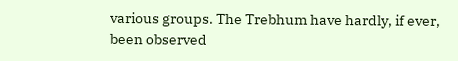various groups. The Trebhum have hardly, if ever, been observed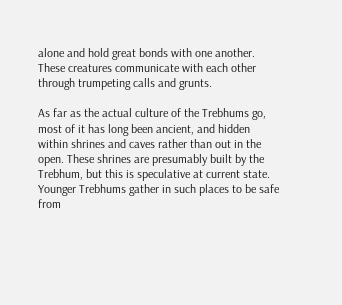alone and hold great bonds with one another. These creatures communicate with each other through trumpeting calls and grunts.

As far as the actual culture of the Trebhums go, most of it has long been ancient, and hidden within shrines and caves rather than out in the open. These shrines are presumably built by the Trebhum, but this is speculative at current state. Younger Trebhums gather in such places to be safe from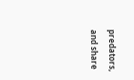predators, and share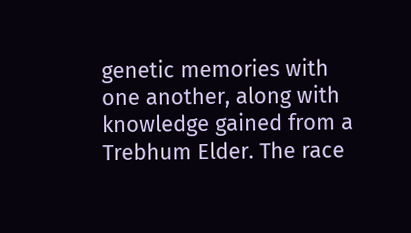genetic memories with one another, along with knowledge gained from a Trebhum Elder. The race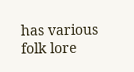has various folk lore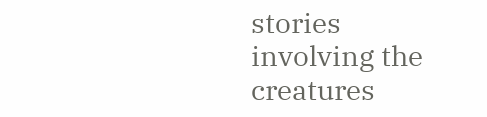stories involving the creatures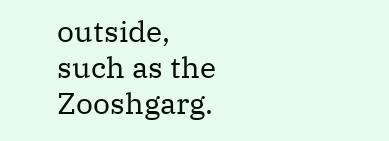outside, such as the Zooshgarg.